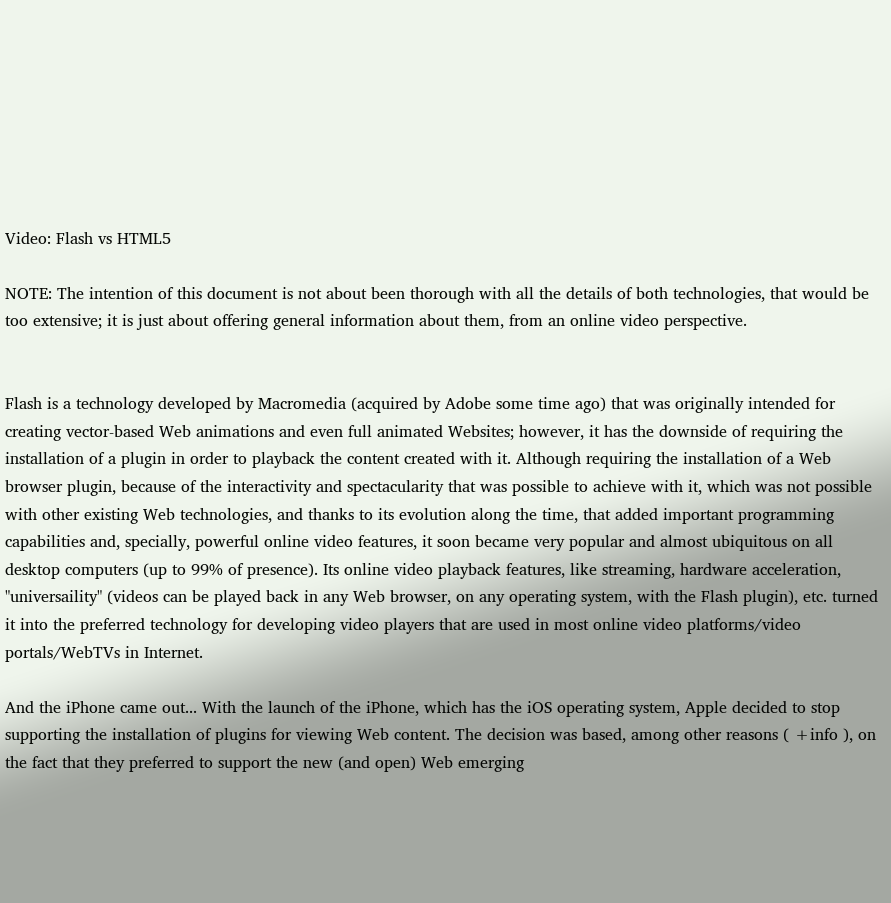Video: Flash vs HTML5

NOTE: The intention of this document is not about been thorough with all the details of both technologies, that would be too extensive; it is just about offering general information about them, from an online video perspective.


Flash is a technology developed by Macromedia (acquired by Adobe some time ago) that was originally intended for creating vector-based Web animations and even full animated Websites; however, it has the downside of requiring the installation of a plugin in order to playback the content created with it. Although requiring the installation of a Web browser plugin, because of the interactivity and spectacularity that was possible to achieve with it, which was not possible with other existing Web technologies, and thanks to its evolution along the time, that added important programming capabilities and, specially, powerful online video features, it soon became very popular and almost ubiquitous on all desktop computers (up to 99% of presence). Its online video playback features, like streaming, hardware acceleration, "universaility" (videos can be played back in any Web browser, on any operating system, with the Flash plugin), etc. turned it into the preferred technology for developing video players that are used in most online video platforms/video portals/WebTVs in Internet.

And the iPhone came out... With the launch of the iPhone, which has the iOS operating system, Apple decided to stop supporting the installation of plugins for viewing Web content. The decision was based, among other reasons ( +info ), on the fact that they preferred to support the new (and open) Web emerging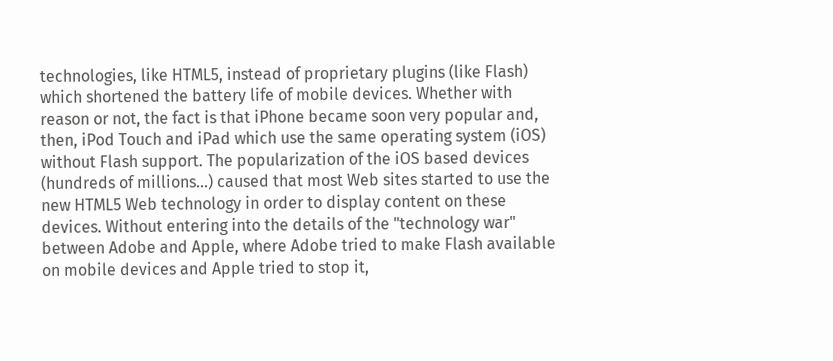technologies, like HTML5, instead of proprietary plugins (like Flash) which shortened the battery life of mobile devices. Whether with reason or not, the fact is that iPhone became soon very popular and, then, iPod Touch and iPad which use the same operating system (iOS) without Flash support. The popularization of the iOS based devices (hundreds of millions...) caused that most Web sites started to use the new HTML5 Web technology in order to display content on these devices. Without entering into the details of the "technology war" between Adobe and Apple, where Adobe tried to make Flash available on mobile devices and Apple tried to stop it,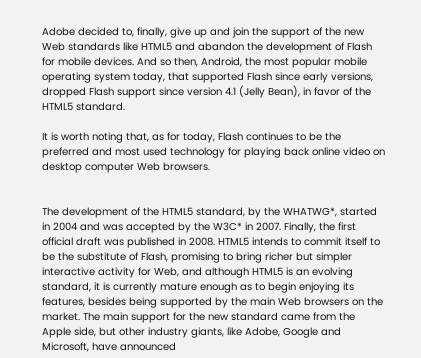Adobe decided to, finally, give up and join the support of the new Web standards like HTML5 and abandon the development of Flash for mobile devices. And so then, Android, the most popular mobile operating system today, that supported Flash since early versions, dropped Flash support since version 4.1 (Jelly Bean), in favor of the HTML5 standard.

It is worth noting that, as for today, Flash continues to be the preferred and most used technology for playing back online video on desktop computer Web browsers.


The development of the HTML5 standard, by the WHATWG*, started in 2004 and was accepted by the W3C* in 2007. Finally, the first official draft was published in 2008. HTML5 intends to commit itself to be the substitute of Flash, promising to bring richer but simpler interactive activity for Web, and although HTML5 is an evolving standard, it is currently mature enough as to begin enjoying its features, besides being supported by the main Web browsers on the market. The main support for the new standard came from the Apple side, but other industry giants, like Adobe, Google and Microsoft, have announced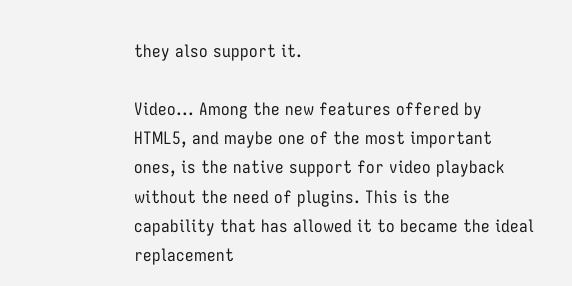they also support it.

Video... Among the new features offered by HTML5, and maybe one of the most important ones, is the native support for video playback without the need of plugins. This is the capability that has allowed it to became the ideal replacement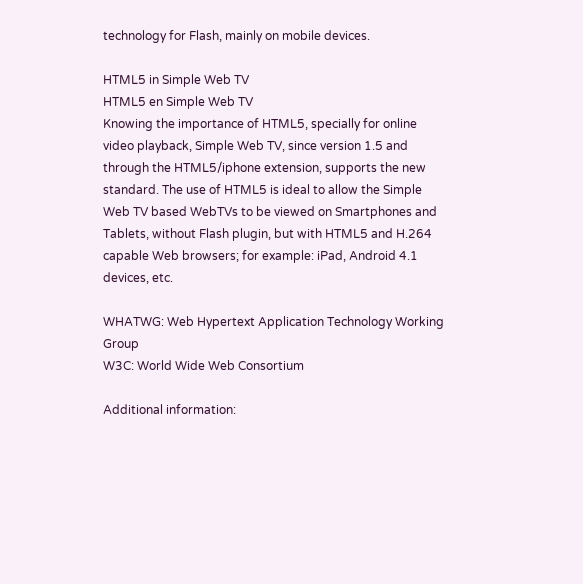technology for Flash, mainly on mobile devices.

HTML5 in Simple Web TV
HTML5 en Simple Web TV
Knowing the importance of HTML5, specially for online video playback, Simple Web TV, since version 1.5 and through the HTML5/iphone extension, supports the new standard. The use of HTML5 is ideal to allow the Simple Web TV based WebTVs to be viewed on Smartphones and Tablets, without Flash plugin, but with HTML5 and H.264 capable Web browsers; for example: iPad, Android 4.1 devices, etc.

WHATWG: Web Hypertext Application Technology Working Group
W3C: World Wide Web Consortium

Additional information: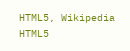HTML5, Wikipedia
HTML5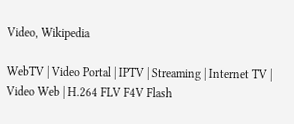Video, Wikipedia

WebTV | Video Portal | IPTV | Streaming | Internet TV | Video Web | H.264 FLV F4V Flash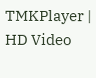TMKPlayer | HD Video